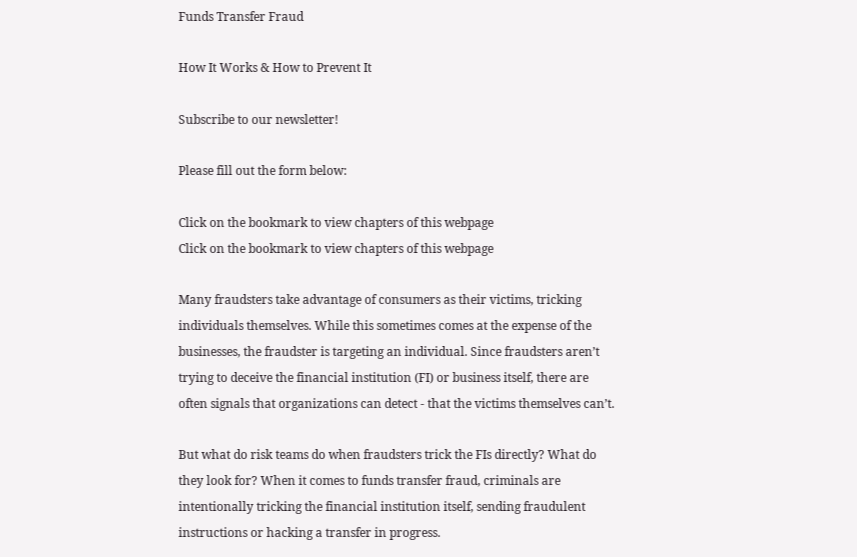Funds Transfer Fraud

How It Works & How to Prevent It

Subscribe to our newsletter!

Please fill out the form below:

Click on the bookmark to view chapters of this webpage
Click on the bookmark to view chapters of this webpage

Many fraudsters take advantage of consumers as their victims, tricking individuals themselves. While this sometimes comes at the expense of the businesses, the fraudster is targeting an individual. Since fraudsters aren’t trying to deceive the financial institution (FI) or business itself, there are often signals that organizations can detect - that the victims themselves can’t.

But what do risk teams do when fraudsters trick the FIs directly? What do they look for? When it comes to funds transfer fraud, criminals are intentionally tricking the financial institution itself, sending fraudulent instructions or hacking a transfer in progress.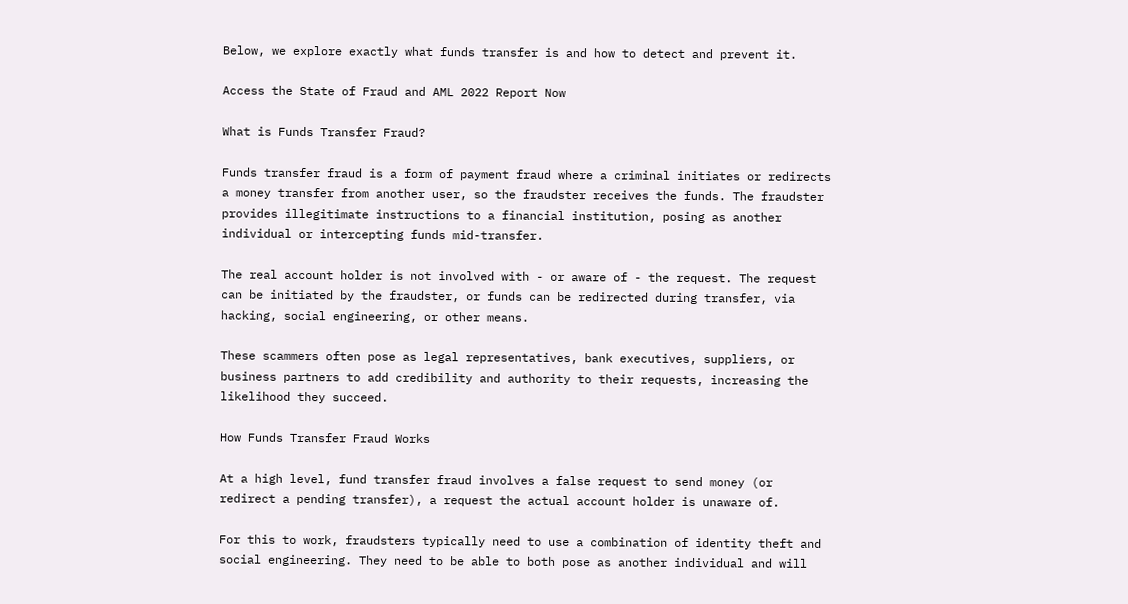Below, we explore exactly what funds transfer is and how to detect and prevent it.

Access the State of Fraud and AML 2022 Report Now

What is Funds Transfer Fraud?

Funds transfer fraud is a form of payment fraud where a criminal initiates or redirects a money transfer from another user, so the fraudster receives the funds. The fraudster provides illegitimate instructions to a financial institution, posing as another individual or intercepting funds mid-transfer.

The real account holder is not involved with - or aware of - the request. The request can be initiated by the fraudster, or funds can be redirected during transfer, via hacking, social engineering, or other means.

These scammers often pose as legal representatives, bank executives, suppliers, or business partners to add credibility and authority to their requests, increasing the likelihood they succeed.

How Funds Transfer Fraud Works

At a high level, fund transfer fraud involves a false request to send money (or redirect a pending transfer), a request the actual account holder is unaware of.

For this to work, fraudsters typically need to use a combination of identity theft and social engineering. They need to be able to both pose as another individual and will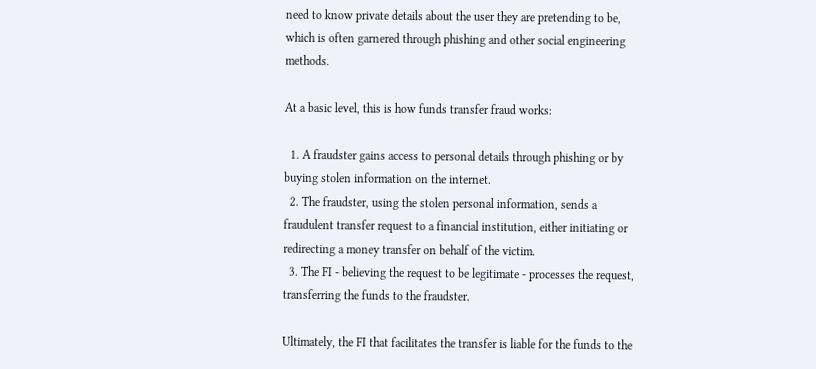need to know private details about the user they are pretending to be, which is often garnered through phishing and other social engineering methods.

At a basic level, this is how funds transfer fraud works:

  1. A fraudster gains access to personal details through phishing or by buying stolen information on the internet.
  2. The fraudster, using the stolen personal information, sends a fraudulent transfer request to a financial institution, either initiating or redirecting a money transfer on behalf of the victim.
  3. The FI - believing the request to be legitimate - processes the request, transferring the funds to the fraudster.

Ultimately, the FI that facilitates the transfer is liable for the funds to the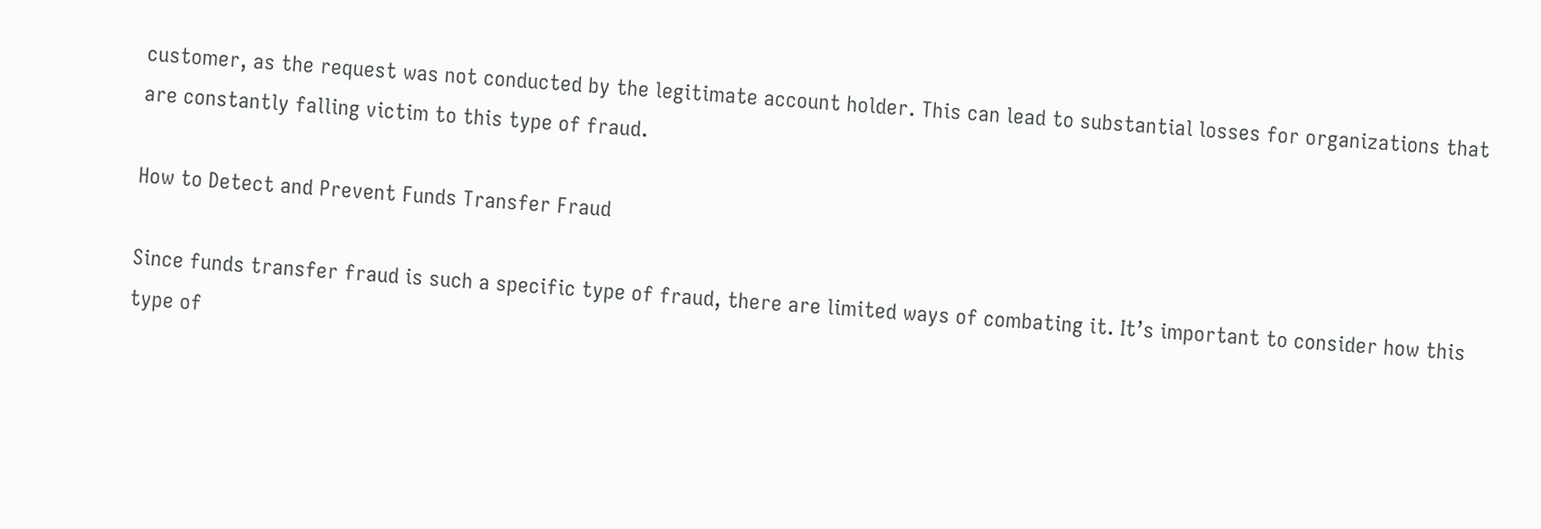customer, as the request was not conducted by the legitimate account holder. This can lead to substantial losses for organizations that are constantly falling victim to this type of fraud.

How to Detect and Prevent Funds Transfer Fraud

Since funds transfer fraud is such a specific type of fraud, there are limited ways of combating it. It’s important to consider how this type of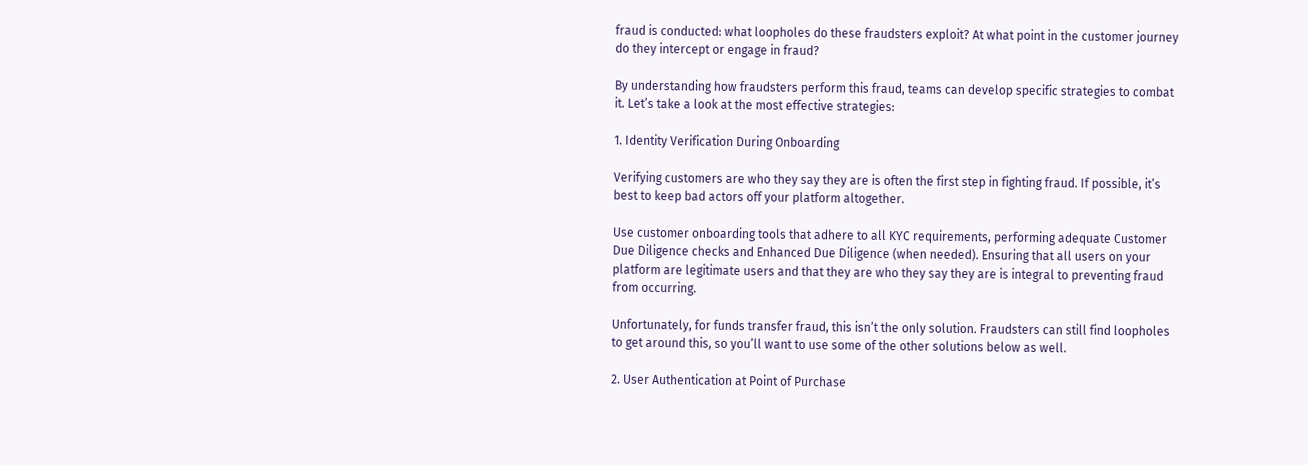fraud is conducted: what loopholes do these fraudsters exploit? At what point in the customer journey do they intercept or engage in fraud?

By understanding how fraudsters perform this fraud, teams can develop specific strategies to combat it. Let’s take a look at the most effective strategies:

1. Identity Verification During Onboarding

Verifying customers are who they say they are is often the first step in fighting fraud. If possible, it’s best to keep bad actors off your platform altogether.

Use customer onboarding tools that adhere to all KYC requirements, performing adequate Customer Due Diligence checks and Enhanced Due Diligence (when needed). Ensuring that all users on your platform are legitimate users and that they are who they say they are is integral to preventing fraud from occurring.

Unfortunately, for funds transfer fraud, this isn’t the only solution. Fraudsters can still find loopholes to get around this, so you’ll want to use some of the other solutions below as well.

2. User Authentication at Point of Purchase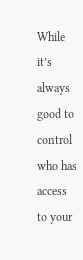While it’s always good to control who has access to your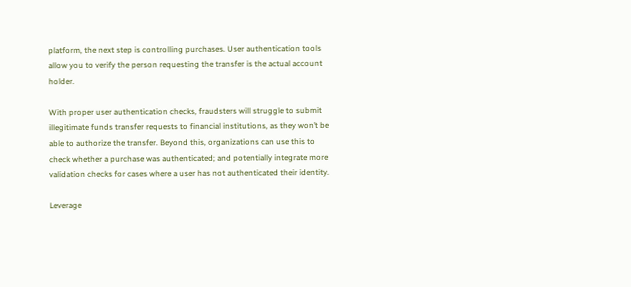platform, the next step is controlling purchases. User authentication tools allow you to verify the person requesting the transfer is the actual account holder.

With proper user authentication checks, fraudsters will struggle to submit illegitimate funds transfer requests to financial institutions, as they won’t be able to authorize the transfer. Beyond this, organizations can use this to check whether a purchase was authenticated; and potentially integrate more validation checks for cases where a user has not authenticated their identity.

Leverage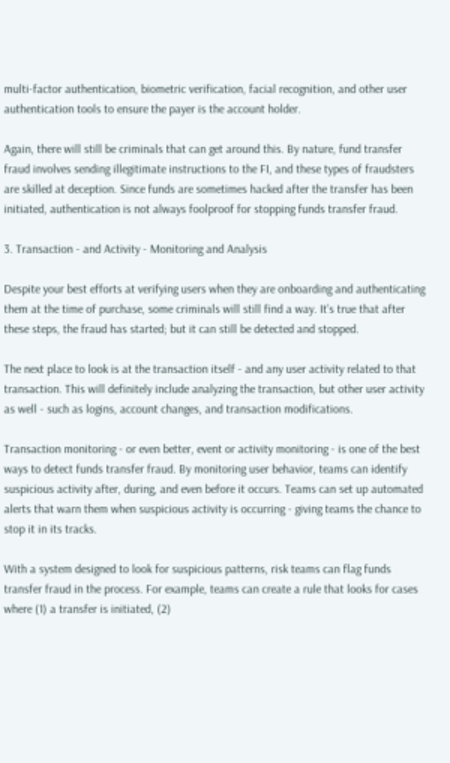multi-factor authentication, biometric verification, facial recognition, and other user authentication tools to ensure the payer is the account holder.

Again, there will still be criminals that can get around this. By nature, fund transfer fraud involves sending illegitimate instructions to the FI, and these types of fraudsters are skilled at deception. Since funds are sometimes hacked after the transfer has been initiated, authentication is not always foolproof for stopping funds transfer fraud.

3. Transaction - and Activity - Monitoring and Analysis

Despite your best efforts at verifying users when they are onboarding and authenticating them at the time of purchase, some criminals will still find a way. It’s true that after these steps, the fraud has started; but it can still be detected and stopped.

The next place to look is at the transaction itself - and any user activity related to that transaction. This will definitely include analyzing the transaction, but other user activity as well - such as logins, account changes, and transaction modifications.

Transaction monitoring - or even better, event or activity monitoring - is one of the best ways to detect funds transfer fraud. By monitoring user behavior, teams can identify suspicious activity after, during, and even before it occurs. Teams can set up automated alerts that warn them when suspicious activity is occurring - giving teams the chance to stop it in its tracks.

With a system designed to look for suspicious patterns, risk teams can flag funds transfer fraud in the process. For example, teams can create a rule that looks for cases where (1) a transfer is initiated, (2)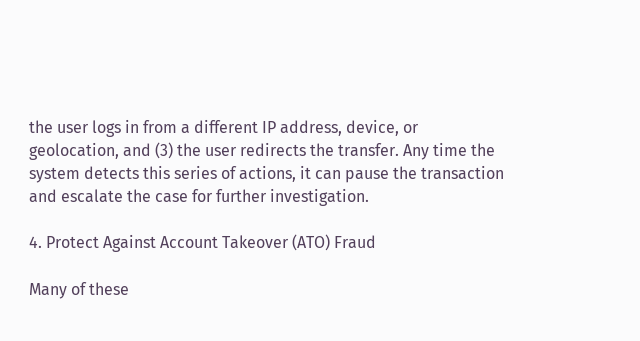the user logs in from a different IP address, device, or geolocation, and (3) the user redirects the transfer. Any time the system detects this series of actions, it can pause the transaction and escalate the case for further investigation.

4. Protect Against Account Takeover (ATO) Fraud

Many of these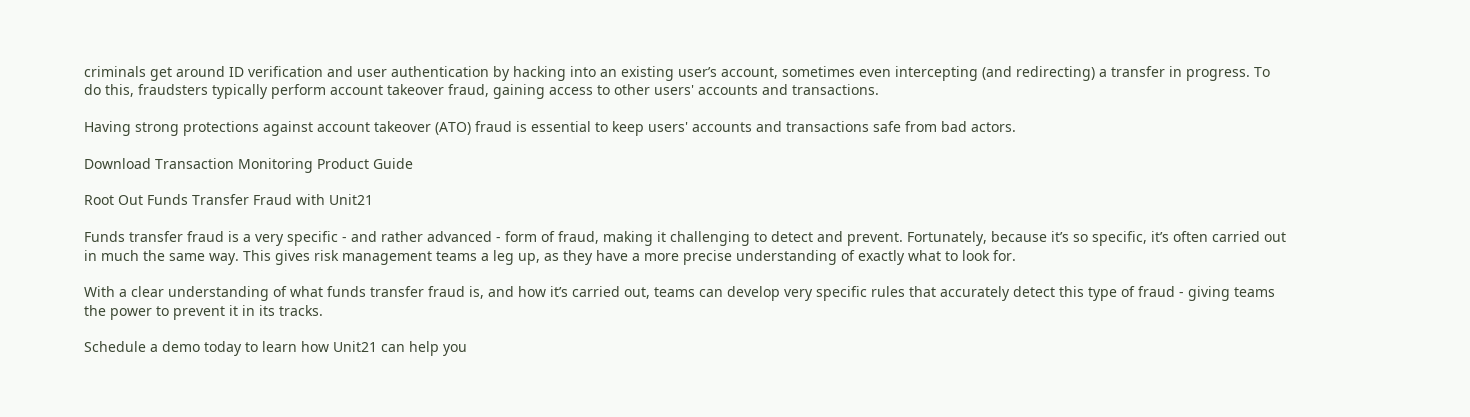criminals get around ID verification and user authentication by hacking into an existing user’s account, sometimes even intercepting (and redirecting) a transfer in progress. To do this, fraudsters typically perform account takeover fraud, gaining access to other users' accounts and transactions.

Having strong protections against account takeover (ATO) fraud is essential to keep users' accounts and transactions safe from bad actors.

Download Transaction Monitoring Product Guide

Root Out Funds Transfer Fraud with Unit21

Funds transfer fraud is a very specific - and rather advanced - form of fraud, making it challenging to detect and prevent. Fortunately, because it’s so specific, it’s often carried out in much the same way. This gives risk management teams a leg up, as they have a more precise understanding of exactly what to look for.

With a clear understanding of what funds transfer fraud is, and how it’s carried out, teams can develop very specific rules that accurately detect this type of fraud - giving teams the power to prevent it in its tracks.

Schedule a demo today to learn how Unit21 can help you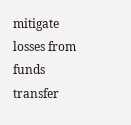mitigate losses from funds transfer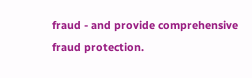fraud - and provide comprehensive fraud protection.